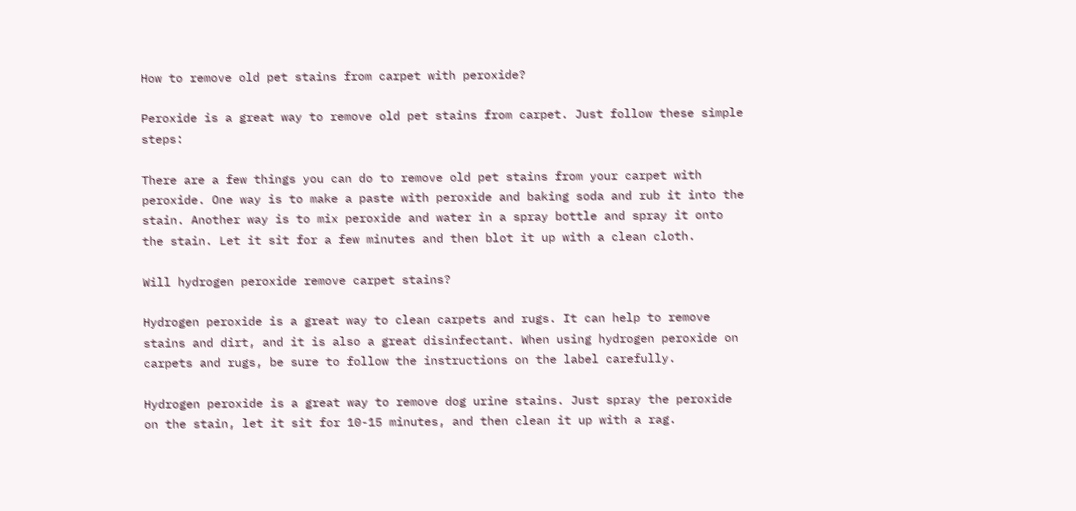How to remove old pet stains from carpet with peroxide?

Peroxide is a great way to remove old pet stains from carpet. Just follow these simple steps:

There are a few things you can do to remove old pet stains from your carpet with peroxide. One way is to make a paste with peroxide and baking soda and rub it into the stain. Another way is to mix peroxide and water in a spray bottle and spray it onto the stain. Let it sit for a few minutes and then blot it up with a clean cloth.

Will hydrogen peroxide remove carpet stains?

Hydrogen peroxide is a great way to clean carpets and rugs. It can help to remove stains and dirt, and it is also a great disinfectant. When using hydrogen peroxide on carpets and rugs, be sure to follow the instructions on the label carefully.

Hydrogen peroxide is a great way to remove dog urine stains. Just spray the peroxide on the stain, let it sit for 10-15 minutes, and then clean it up with a rag.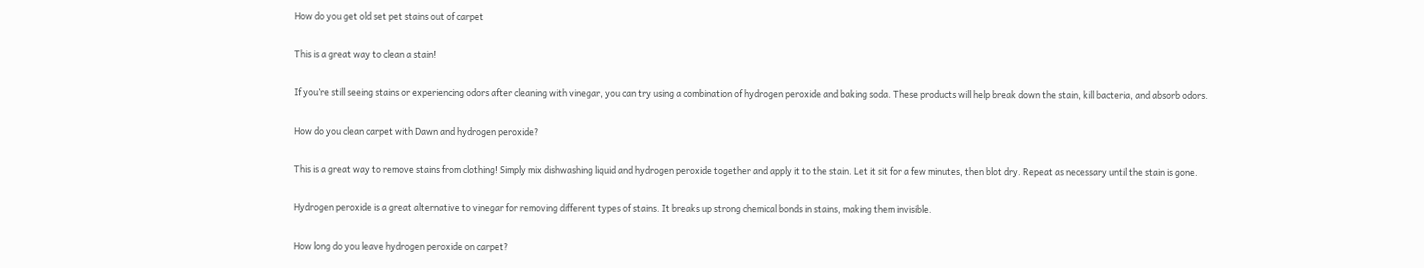How do you get old set pet stains out of carpet

This is a great way to clean a stain!

If you’re still seeing stains or experiencing odors after cleaning with vinegar, you can try using a combination of hydrogen peroxide and baking soda. These products will help break down the stain, kill bacteria, and absorb odors.

How do you clean carpet with Dawn and hydrogen peroxide?

This is a great way to remove stains from clothing! Simply mix dishwashing liquid and hydrogen peroxide together and apply it to the stain. Let it sit for a few minutes, then blot dry. Repeat as necessary until the stain is gone.

Hydrogen peroxide is a great alternative to vinegar for removing different types of stains. It breaks up strong chemical bonds in stains, making them invisible.

How long do you leave hydrogen peroxide on carpet?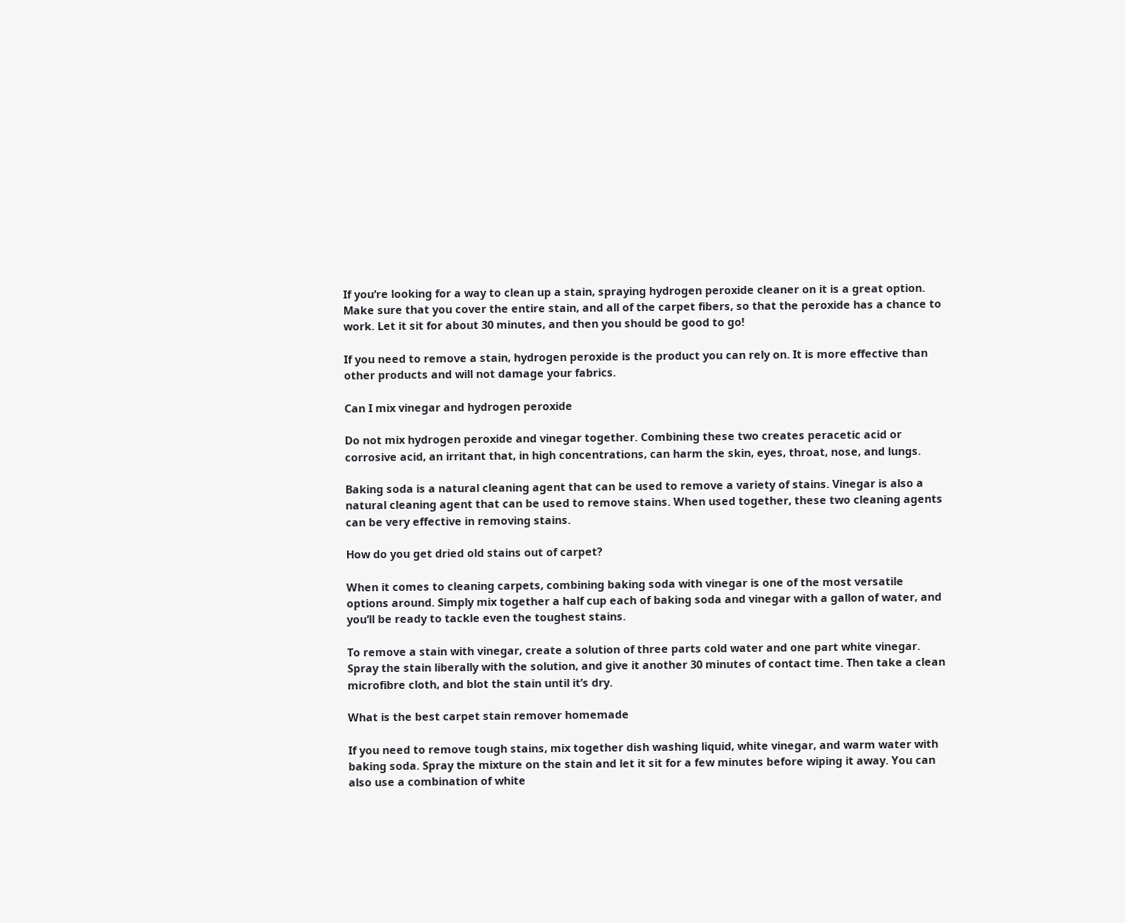If you’re looking for a way to clean up a stain, spraying hydrogen peroxide cleaner on it is a great option. Make sure that you cover the entire stain, and all of the carpet fibers, so that the peroxide has a chance to work. Let it sit for about 30 minutes, and then you should be good to go!

If you need to remove a stain, hydrogen peroxide is the product you can rely on. It is more effective than other products and will not damage your fabrics.

Can I mix vinegar and hydrogen peroxide

Do not mix hydrogen peroxide and vinegar together. Combining these two creates peracetic acid or corrosive acid, an irritant that, in high concentrations, can harm the skin, eyes, throat, nose, and lungs.

Baking soda is a natural cleaning agent that can be used to remove a variety of stains. Vinegar is also a natural cleaning agent that can be used to remove stains. When used together, these two cleaning agents can be very effective in removing stains.

How do you get dried old stains out of carpet?

When it comes to cleaning carpets, combining baking soda with vinegar is one of the most versatile options around. Simply mix together a half cup each of baking soda and vinegar with a gallon of water, and you’ll be ready to tackle even the toughest stains.

To remove a stain with vinegar, create a solution of three parts cold water and one part white vinegar. Spray the stain liberally with the solution, and give it another 30 minutes of contact time. Then take a clean microfibre cloth, and blot the stain until it’s dry.

What is the best carpet stain remover homemade

If you need to remove tough stains, mix together dish washing liquid, white vinegar, and warm water with baking soda. Spray the mixture on the stain and let it sit for a few minutes before wiping it away. You can also use a combination of white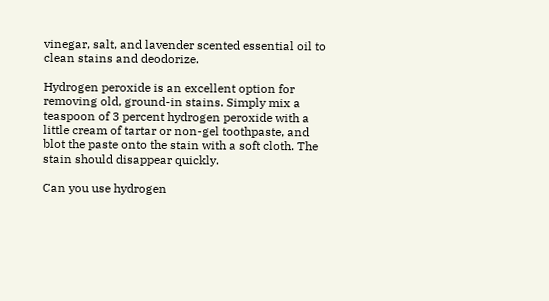vinegar, salt, and lavender scented essential oil to clean stains and deodorize.

Hydrogen peroxide is an excellent option for removing old, ground-in stains. Simply mix a teaspoon of 3 percent hydrogen peroxide with a little cream of tartar or non-gel toothpaste, and blot the paste onto the stain with a soft cloth. The stain should disappear quickly.

Can you use hydrogen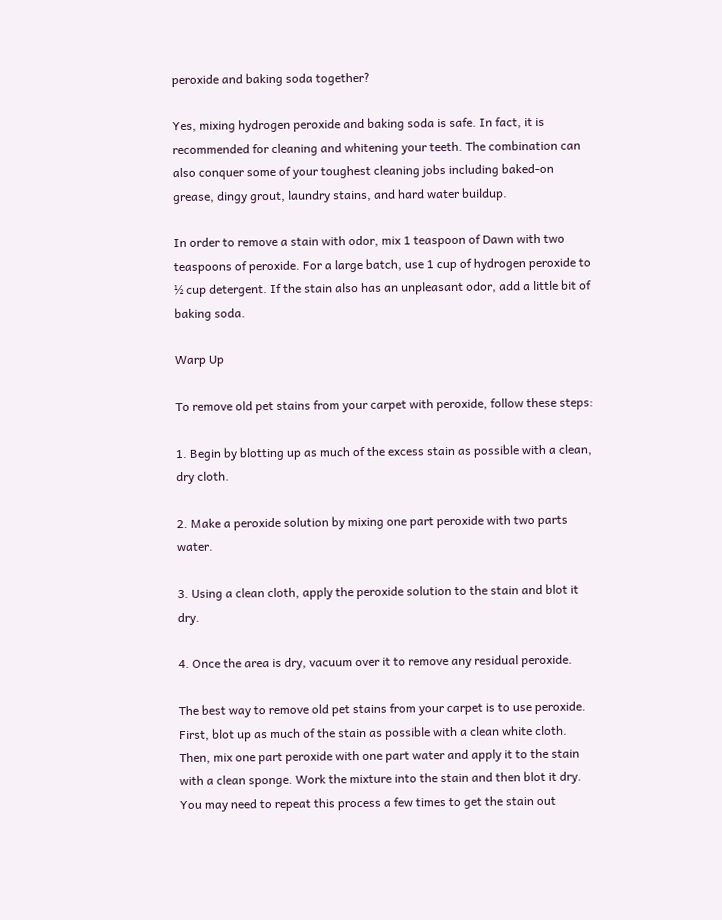peroxide and baking soda together?

Yes, mixing hydrogen peroxide and baking soda is safe. In fact, it is recommended for cleaning and whitening your teeth. The combination can also conquer some of your toughest cleaning jobs including baked-on grease, dingy grout, laundry stains, and hard water buildup.

In order to remove a stain with odor, mix 1 teaspoon of Dawn with two teaspoons of peroxide. For a large batch, use 1 cup of hydrogen peroxide to ½ cup detergent. If the stain also has an unpleasant odor, add a little bit of baking soda.

Warp Up

To remove old pet stains from your carpet with peroxide, follow these steps:

1. Begin by blotting up as much of the excess stain as possible with a clean, dry cloth.

2. Make a peroxide solution by mixing one part peroxide with two parts water.

3. Using a clean cloth, apply the peroxide solution to the stain and blot it dry.

4. Once the area is dry, vacuum over it to remove any residual peroxide.

The best way to remove old pet stains from your carpet is to use peroxide. First, blot up as much of the stain as possible with a clean white cloth. Then, mix one part peroxide with one part water and apply it to the stain with a clean sponge. Work the mixture into the stain and then blot it dry. You may need to repeat this process a few times to get the stain out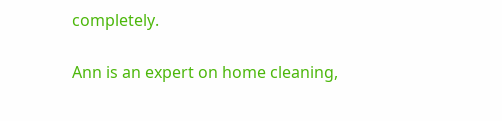completely.

Ann is an expert on home cleaning,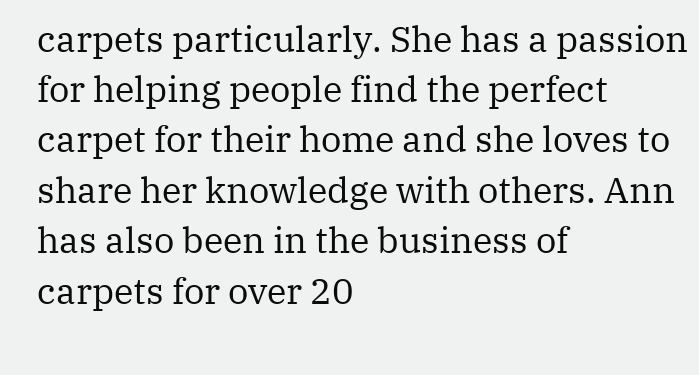carpets particularly. She has a passion for helping people find the perfect carpet for their home and she loves to share her knowledge with others. Ann has also been in the business of carpets for over 20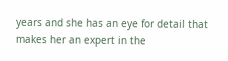years and she has an eye for detail that makes her an expert in the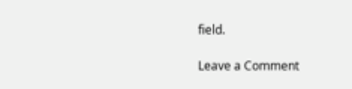field.

Leave a Comment